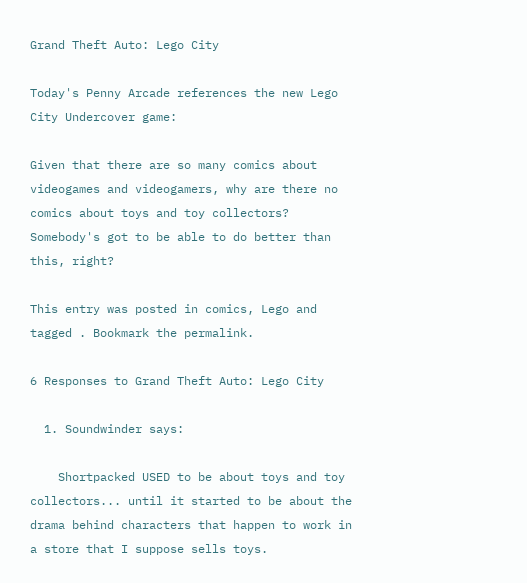Grand Theft Auto: Lego City

Today's Penny Arcade references the new Lego City Undercover game:

Given that there are so many comics about videogames and videogamers, why are there no comics about toys and toy collectors? Somebody's got to be able to do better than this, right?

This entry was posted in comics, Lego and tagged . Bookmark the permalink.

6 Responses to Grand Theft Auto: Lego City

  1. Soundwinder says:

    Shortpacked USED to be about toys and toy collectors... until it started to be about the drama behind characters that happen to work in a store that I suppose sells toys.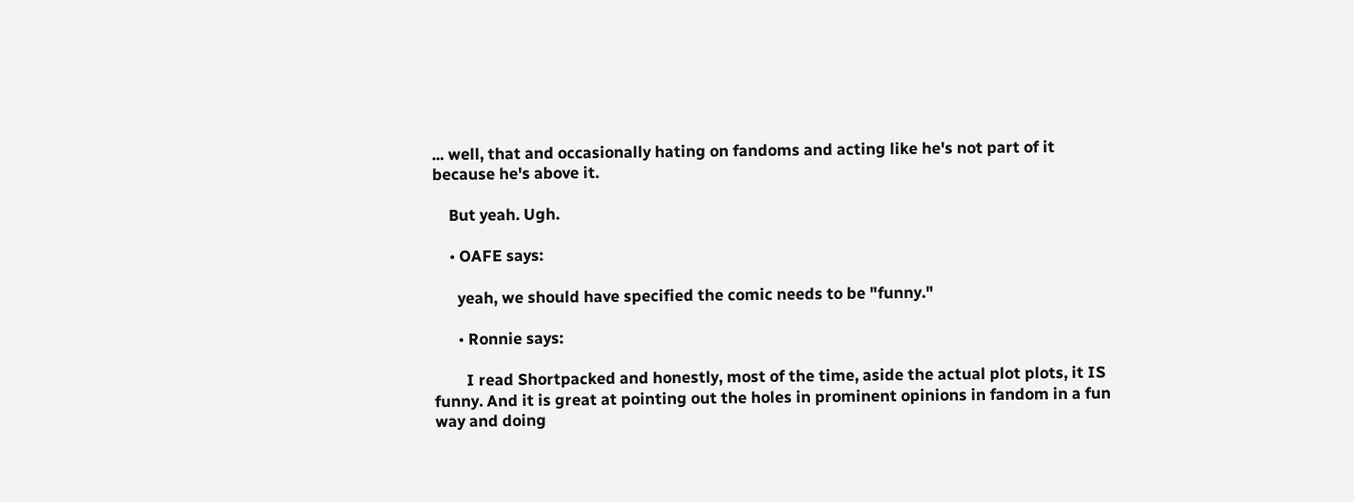... well, that and occasionally hating on fandoms and acting like he's not part of it because he's above it.

    But yeah. Ugh.

    • OAFE says:

      yeah, we should have specified the comic needs to be "funny."

      • Ronnie says:

        I read Shortpacked and honestly, most of the time, aside the actual plot plots, it IS funny. And it is great at pointing out the holes in prominent opinions in fandom in a fun way and doing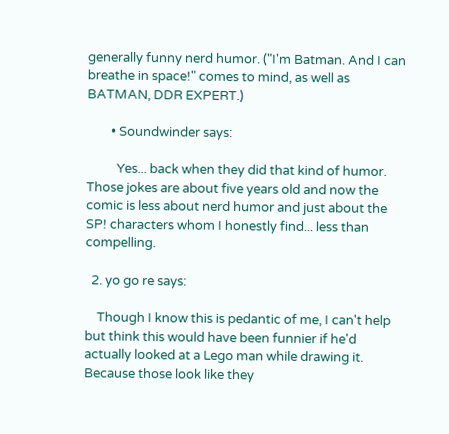generally funny nerd humor. ("I'm Batman. And I can breathe in space!" comes to mind, as well as BATMAN, DDR EXPERT.)

        • Soundwinder says:

          Yes... back when they did that kind of humor. Those jokes are about five years old and now the comic is less about nerd humor and just about the SP! characters whom I honestly find... less than compelling.

  2. yo go re says:

    Though I know this is pedantic of me, I can't help but think this would have been funnier if he'd actually looked at a Lego man while drawing it. Because those look like they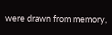were drawn from memory,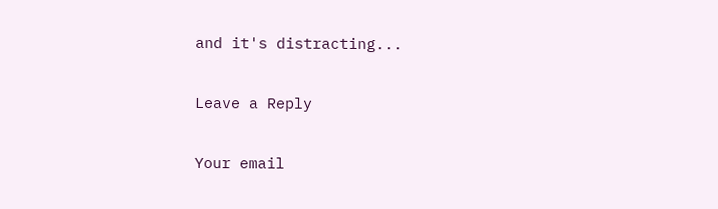and it's distracting...

Leave a Reply

Your email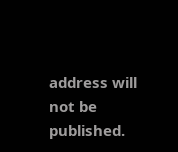address will not be published.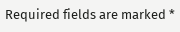Required fields are marked *